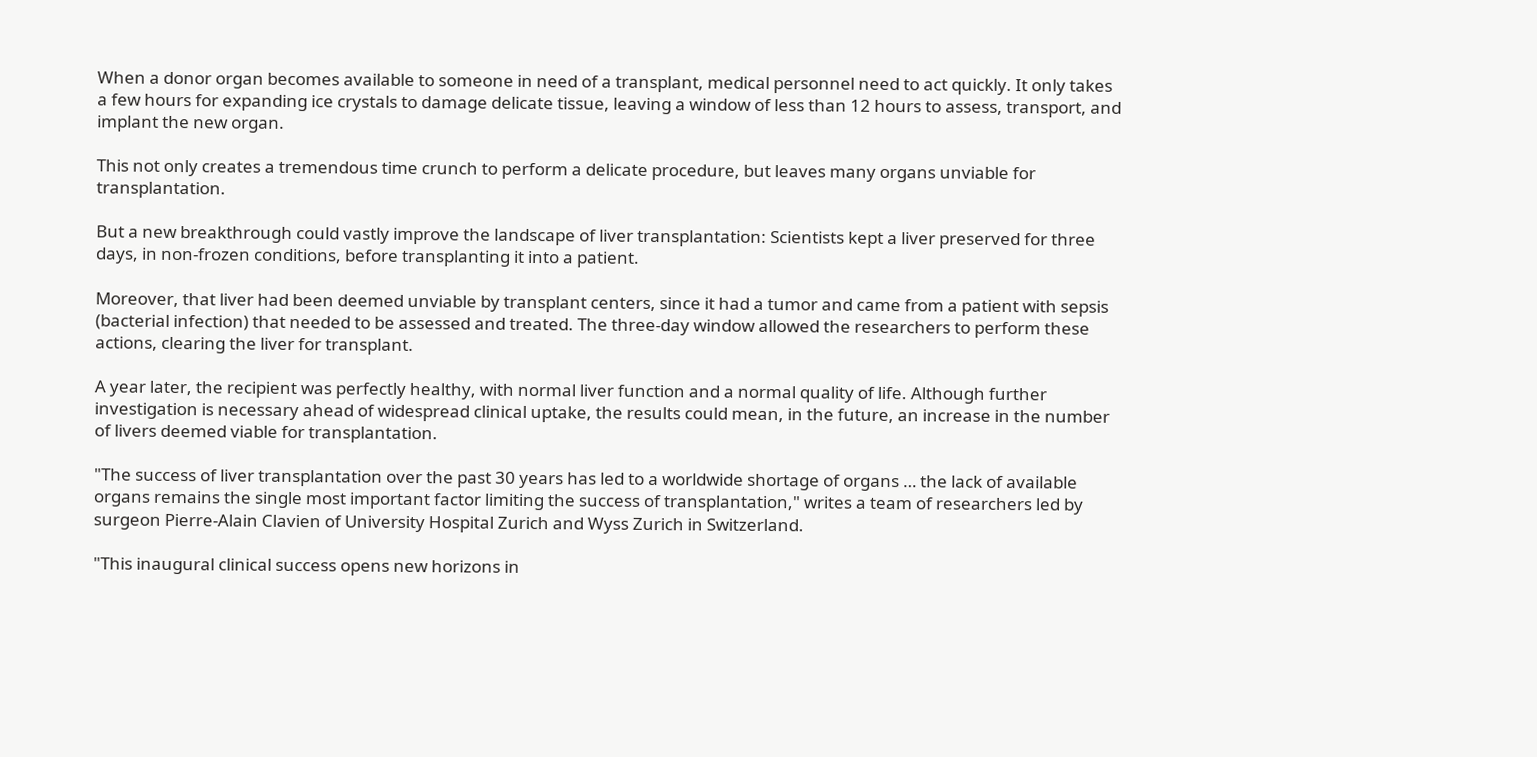When a donor organ becomes available to someone in need of a transplant, medical personnel need to act quickly. It only takes a few hours for expanding ice crystals to damage delicate tissue, leaving a window of less than 12 hours to assess, transport, and implant the new organ.

This not only creates a tremendous time crunch to perform a delicate procedure, but leaves many organs unviable for transplantation.

But a new breakthrough could vastly improve the landscape of liver transplantation: Scientists kept a liver preserved for three days, in non-frozen conditions, before transplanting it into a patient.

Moreover, that liver had been deemed unviable by transplant centers, since it had a tumor and came from a patient with sepsis (bacterial infection) that needed to be assessed and treated. The three-day window allowed the researchers to perform these actions, clearing the liver for transplant.

A year later, the recipient was perfectly healthy, with normal liver function and a normal quality of life. Although further investigation is necessary ahead of widespread clinical uptake, the results could mean, in the future, an increase in the number of livers deemed viable for transplantation.

"The success of liver transplantation over the past 30 years has led to a worldwide shortage of organs … the lack of available organs remains the single most important factor limiting the success of transplantation," writes a team of researchers led by surgeon Pierre-Alain Clavien of University Hospital Zurich and Wyss Zurich in Switzerland.

"This inaugural clinical success opens new horizons in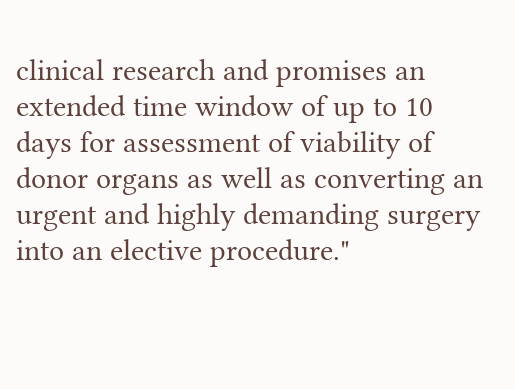clinical research and promises an extended time window of up to 10 days for assessment of viability of donor organs as well as converting an urgent and highly demanding surgery into an elective procedure."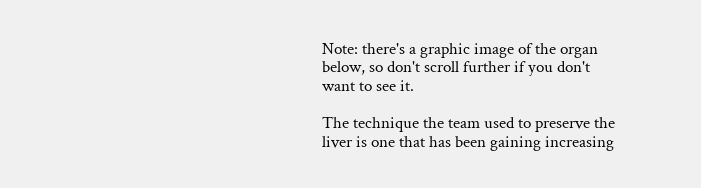Note: there's a graphic image of the organ below, so don't scroll further if you don't want to see it.

The technique the team used to preserve the liver is one that has been gaining increasing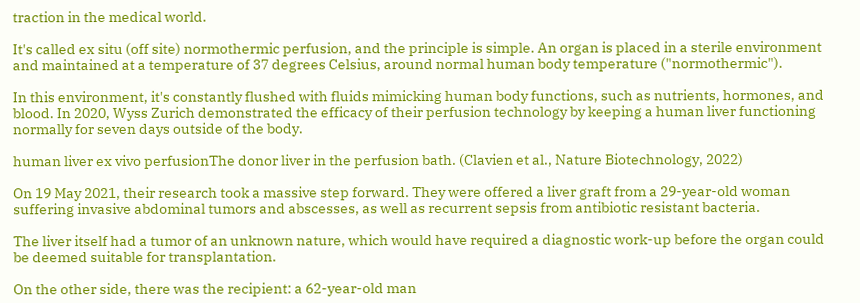traction in the medical world.

It's called ex situ (off site) normothermic perfusion, and the principle is simple. An organ is placed in a sterile environment and maintained at a temperature of 37 degrees Celsius, around normal human body temperature ("normothermic").

In this environment, it's constantly flushed with fluids mimicking human body functions, such as nutrients, hormones, and blood. In 2020, Wyss Zurich demonstrated the efficacy of their perfusion technology by keeping a human liver functioning normally for seven days outside of the body.

human liver ex vivo perfusionThe donor liver in the perfusion bath. (Clavien et al., Nature Biotechnology, 2022)

On 19 May 2021, their research took a massive step forward. They were offered a liver graft from a 29-year-old woman suffering invasive abdominal tumors and abscesses, as well as recurrent sepsis from antibiotic resistant bacteria.

The liver itself had a tumor of an unknown nature, which would have required a diagnostic work-up before the organ could be deemed suitable for transplantation.

On the other side, there was the recipient: a 62-year-old man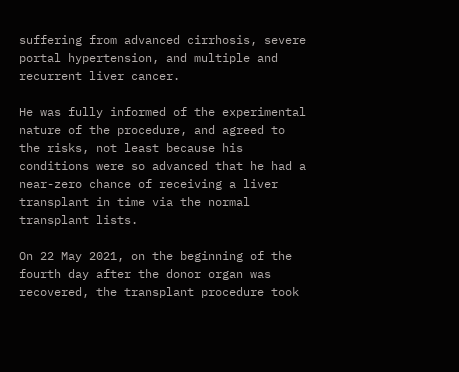suffering from advanced cirrhosis, severe portal hypertension, and multiple and recurrent liver cancer.

He was fully informed of the experimental nature of the procedure, and agreed to the risks, not least because his conditions were so advanced that he had a near-zero chance of receiving a liver transplant in time via the normal transplant lists.

On 22 May 2021, on the beginning of the fourth day after the donor organ was recovered, the transplant procedure took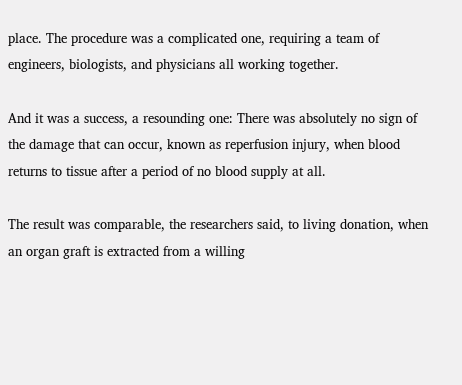place. The procedure was a complicated one, requiring a team of engineers, biologists, and physicians all working together.

And it was a success, a resounding one: There was absolutely no sign of the damage that can occur, known as reperfusion injury, when blood returns to tissue after a period of no blood supply at all.

The result was comparable, the researchers said, to living donation, when an organ graft is extracted from a willing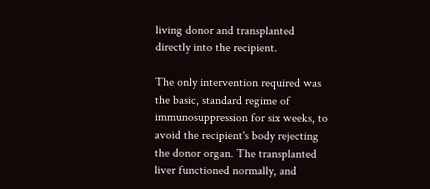living donor and transplanted directly into the recipient.

The only intervention required was the basic, standard regime of immunosuppression for six weeks, to avoid the recipient's body rejecting the donor organ. The transplanted liver functioned normally, and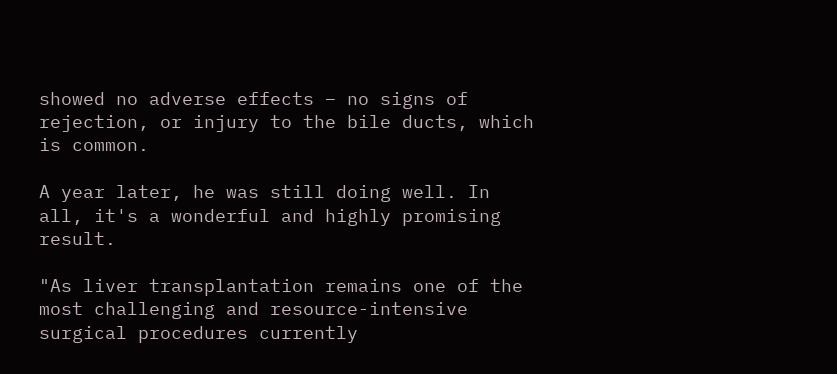showed no adverse effects – no signs of rejection, or injury to the bile ducts, which is common.

A year later, he was still doing well. In all, it's a wonderful and highly promising result.

"As liver transplantation remains one of the most challenging and resource-intensive surgical procedures currently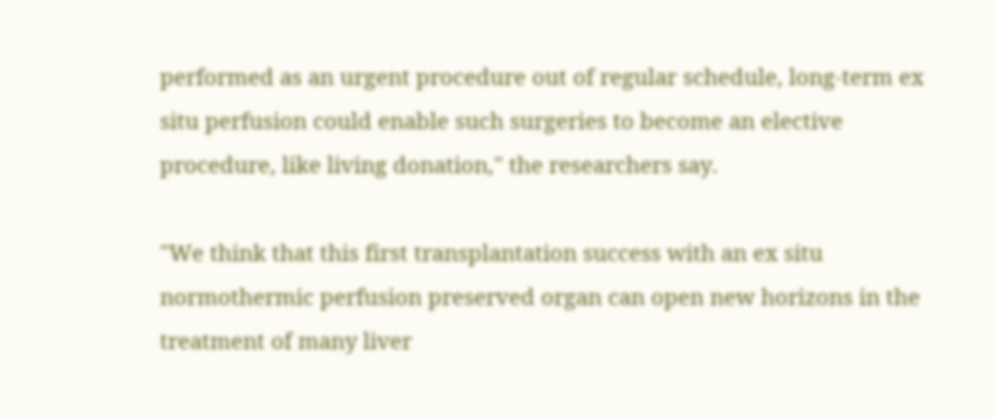performed as an urgent procedure out of regular schedule, long-term ex situ perfusion could enable such surgeries to become an elective procedure, like living donation," the researchers say.

"We think that this first transplantation success with an ex situ normothermic perfusion preserved organ can open new horizons in the treatment of many liver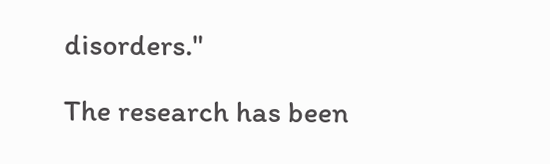disorders."

The research has been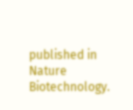published in Nature Biotechnology.